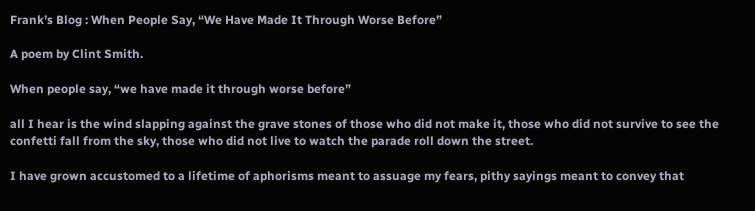Frank’s Blog : When People Say, “We Have Made It Through Worse Before”

A poem by Clint Smith.

When people say, “we have made it through worse before”

all I hear is the wind slapping against the grave stones of those who did not make it, those who did not survive to see the confetti fall from the sky, those who did not live to watch the parade roll down the street.

I have grown accustomed to a lifetime of aphorisms meant to assuage my fears, pithy sayings meant to convey that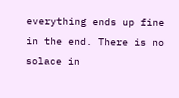everything ends up fine in the end. There is no solace in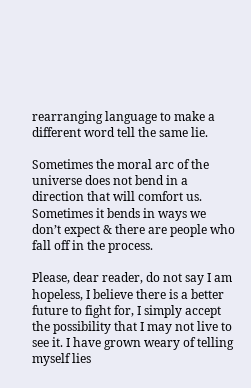rearranging language to make a different word tell the same lie.

Sometimes the moral arc of the universe does not bend in a direction that will comfort us. Sometimes it bends in ways we don’t expect & there are people who fall off in the process.

Please, dear reader, do not say I am hopeless, I believe there is a better future to fight for, I simply accept the possibility that I may not live to see it. I have grown weary of telling myself lies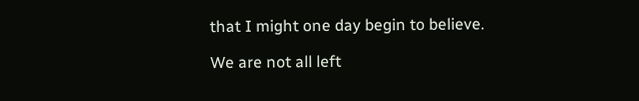that I might one day begin to believe.

We are not all left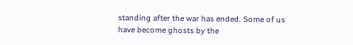standing after the war has ended. Some of us have become ghosts by the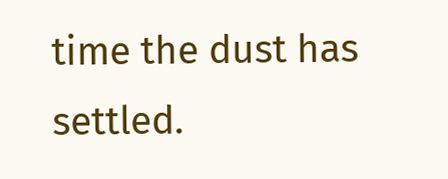time the dust has settled.